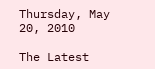Thursday, May 20, 2010

The Latest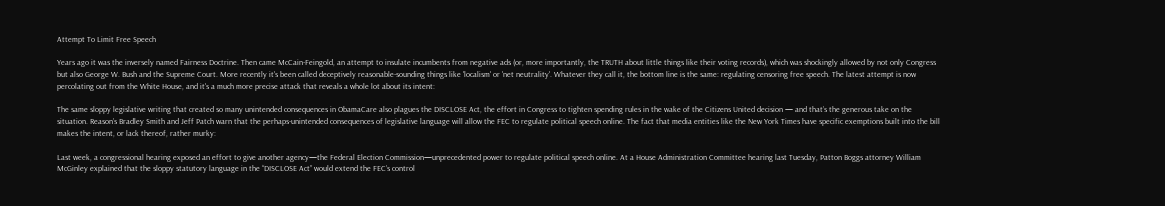Attempt To Limit Free Speech

Years ago it was the inversely named Fairness Doctrine. Then came McCain-Feingold, an attempt to insulate incumbents from negative ads (or, more importantly, the TRUTH about little things like their voting records), which was shockingly allowed by not only Congress but also George W. Bush and the Supreme Court. More recently it's been called deceptively reasonable-sounding things like 'localism' or 'net neutrality'. Whatever they call it, the bottom line is the same: regulating censoring free speech. The latest attempt is now percolating out from the White House, and it's a much more precise attack that reveals a whole lot about its intent:

The same sloppy legislative writing that created so many unintended consequences in ObamaCare also plagues the DISCLOSE Act, the effort in Congress to tighten spending rules in the wake of the Citizens United decision — and that’s the generous take on the situation. Reason’s Bradley Smith and Jeff Patch warn that the perhaps-unintended consequences of legislative language will allow the FEC to regulate political speech online. The fact that media entities like the New York Times have specific exemptions built into the bill makes the intent, or lack thereof, rather murky:

Last week, a congressional hearing exposed an effort to give another agency—the Federal Election Commission—unprecedented power to regulate political speech online. At a House Administration Committee hearing last Tuesday, Patton Boggs attorney William McGinley explained that the sloppy statutory language in the “DISCLOSE Act” would extend the FEC’s control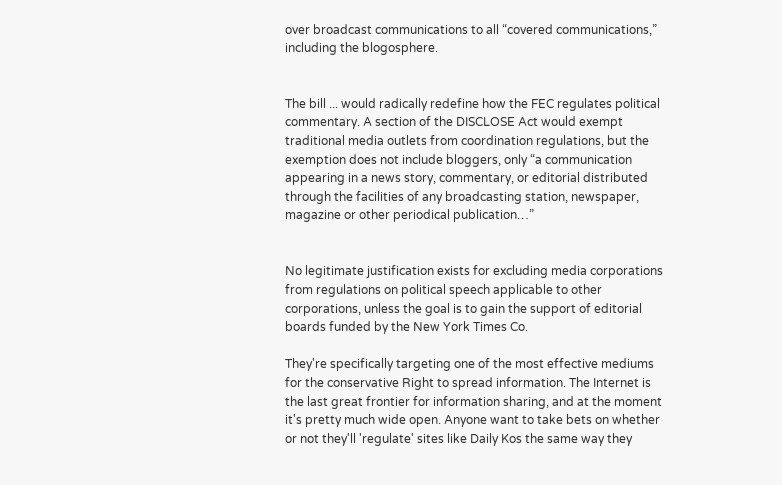over broadcast communications to all “covered communications,” including the blogosphere.


The bill ... would radically redefine how the FEC regulates political commentary. A section of the DISCLOSE Act would exempt traditional media outlets from coordination regulations, but the exemption does not include bloggers, only “a communication appearing in a news story, commentary, or editorial distributed through the facilities of any broadcasting station, newspaper, magazine or other periodical publication…”


No legitimate justification exists for excluding media corporations from regulations on political speech applicable to other corporations, unless the goal is to gain the support of editorial boards funded by the New York Times Co.

They're specifically targeting one of the most effective mediums for the conservative Right to spread information. The Internet is the last great frontier for information sharing, and at the moment it's pretty much wide open. Anyone want to take bets on whether or not they'll 'regulate' sites like Daily Kos the same way they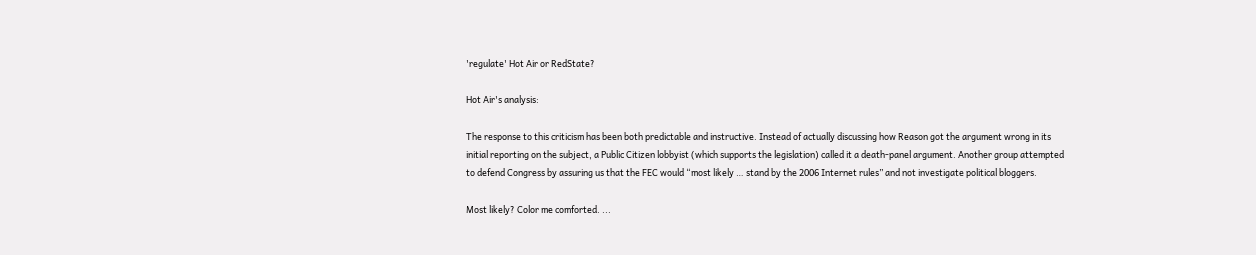'regulate' Hot Air or RedState?

Hot Air's analysis:

The response to this criticism has been both predictable and instructive. Instead of actually discussing how Reason got the argument wrong in its initial reporting on the subject, a Public Citizen lobbyist (which supports the legislation) called it a death-panel argument. Another group attempted to defend Congress by assuring us that the FEC would “most likely … stand by the 2006 Internet rules” and not investigate political bloggers.

Most likely? Color me comforted. ...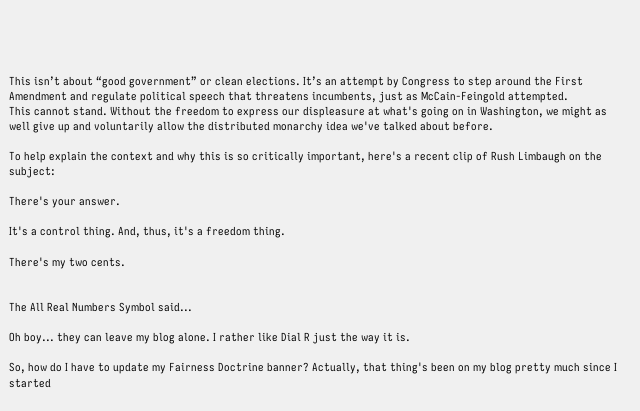This isn’t about “good government” or clean elections. It’s an attempt by Congress to step around the First Amendment and regulate political speech that threatens incumbents, just as McCain-Feingold attempted.
This cannot stand. Without the freedom to express our displeasure at what's going on in Washington, we might as well give up and voluntarily allow the distributed monarchy idea we've talked about before.

To help explain the context and why this is so critically important, here's a recent clip of Rush Limbaugh on the subject:

There's your answer.

It's a control thing. And, thus, it's a freedom thing.

There's my two cents.


The All Real Numbers Symbol said...

Oh boy... they can leave my blog alone. I rather like Dial R just the way it is.

So, how do I have to update my Fairness Doctrine banner? Actually, that thing's been on my blog pretty much since I started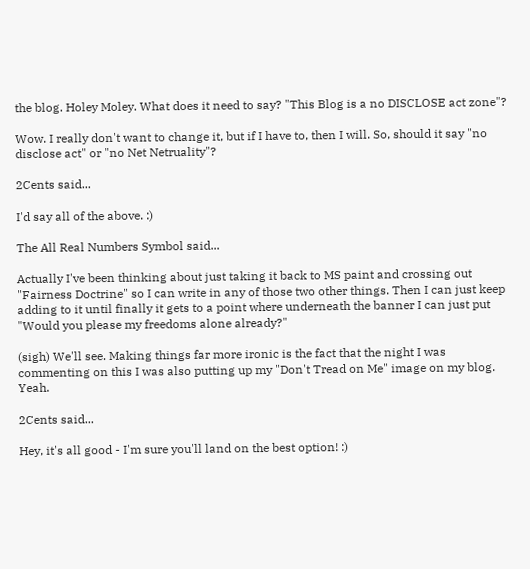the blog. Holey Moley. What does it need to say? "This Blog is a no DISCLOSE act zone"?

Wow. I really don't want to change it, but if I have to, then I will. So, should it say "no disclose act" or "no Net Netruality"?

2Cents said...

I'd say all of the above. :)

The All Real Numbers Symbol said...

Actually I've been thinking about just taking it back to MS paint and crossing out "Fairness Doctrine" so I can write in any of those two other things. Then I can just keep adding to it until finally it gets to a point where underneath the banner I can just put "Would you please my freedoms alone already?"

(sigh) We'll see. Making things far more ironic is the fact that the night I was commenting on this I was also putting up my "Don't Tread on Me" image on my blog. Yeah.

2Cents said...

Hey, it's all good - I'm sure you'll land on the best option! :)